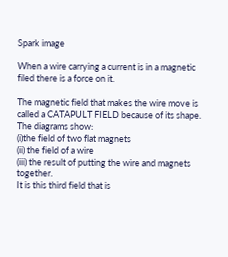Spark image

When a wire carrying a current is in a magnetic filed there is a force on it.

The magnetic field that makes the wire move is called a CATAPULT FIELD because of its shape.
The diagrams show:
(i)the field of two flat magnets
(ii) the field of a wire
(iii) the result of putting the wire and magnets together.
It is this third field that is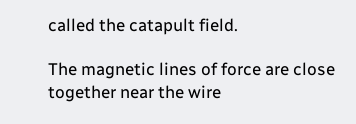called the catapult field.

The magnetic lines of force are close together near the wire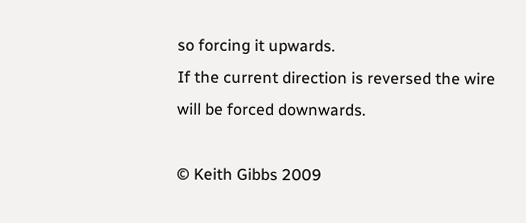so forcing it upwards.
If the current direction is reversed the wire will be forced downwards.

© Keith Gibbs 2009